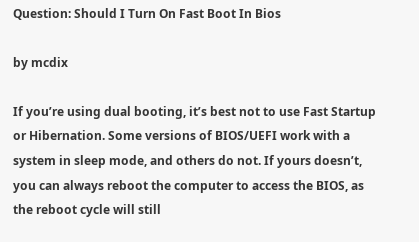Question: Should I Turn On Fast Boot In Bios

by mcdix

If you’re using dual booting, it’s best not to use Fast Startup or Hibernation. Some versions of BIOS/UEFI work with a system in sleep mode, and others do not. If yours doesn’t, you can always reboot the computer to access the BIOS, as the reboot cycle will still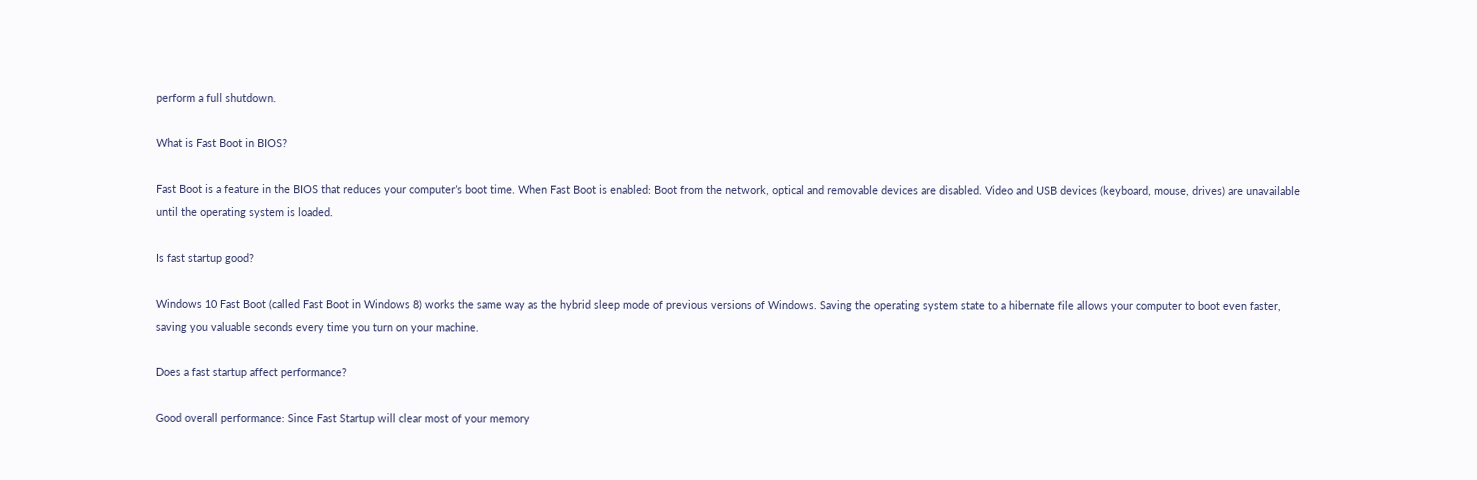perform a full shutdown.

What is Fast Boot in BIOS?

Fast Boot is a feature in the BIOS that reduces your computer’s boot time. When Fast Boot is enabled: Boot from the network, optical and removable devices are disabled. Video and USB devices (keyboard, mouse, drives) are unavailable until the operating system is loaded.

Is fast startup good?

Windows 10 Fast Boot (called Fast Boot in Windows 8) works the same way as the hybrid sleep mode of previous versions of Windows. Saving the operating system state to a hibernate file allows your computer to boot even faster, saving you valuable seconds every time you turn on your machine.

Does a fast startup affect performance?

Good overall performance: Since Fast Startup will clear most of your memory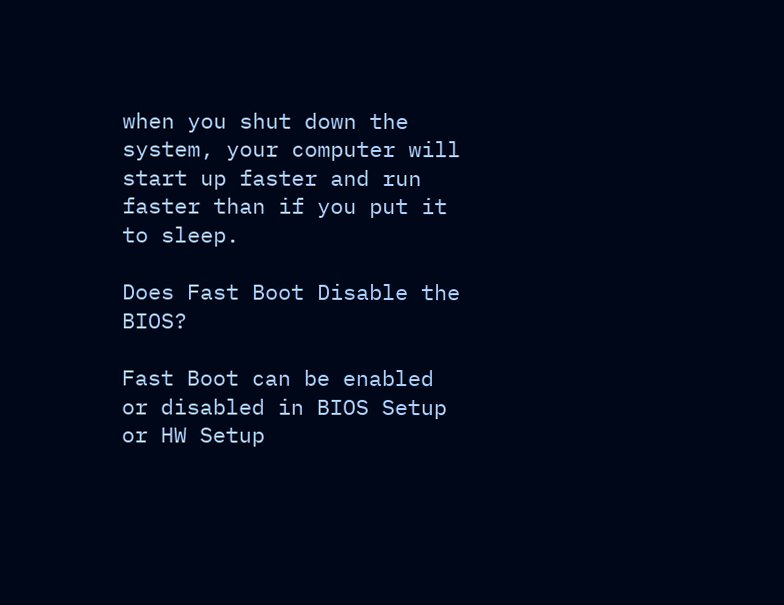when you shut down the system, your computer will start up faster and run faster than if you put it to sleep.

Does Fast Boot Disable the BIOS?

Fast Boot can be enabled or disabled in BIOS Setup or HW Setup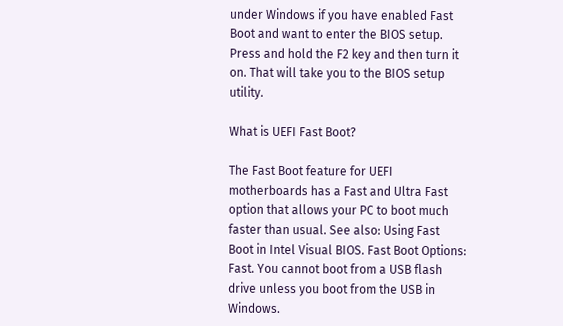under Windows if you have enabled Fast Boot and want to enter the BIOS setup. Press and hold the F2 key and then turn it on. That will take you to the BIOS setup utility.

What is UEFI Fast Boot?

The Fast Boot feature for UEFI motherboards has a Fast and Ultra Fast option that allows your PC to boot much faster than usual. See also: Using Fast Boot in Intel Visual BIOS. Fast Boot Options: Fast. You cannot boot from a USB flash drive unless you boot from the USB in Windows.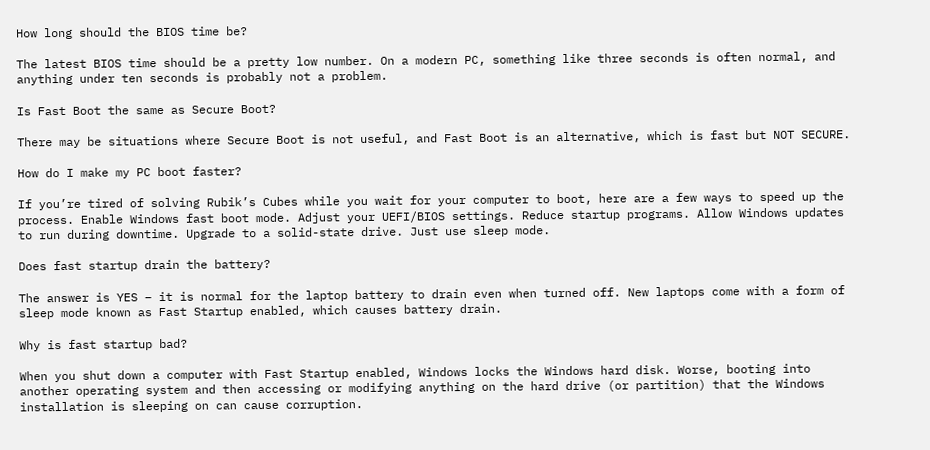How long should the BIOS time be?

The latest BIOS time should be a pretty low number. On a modern PC, something like three seconds is often normal, and anything under ten seconds is probably not a problem.

Is Fast Boot the same as Secure Boot?

There may be situations where Secure Boot is not useful, and Fast Boot is an alternative, which is fast but NOT SECURE.

How do I make my PC boot faster?

If you’re tired of solving Rubik’s Cubes while you wait for your computer to boot, here are a few ways to speed up the process. Enable Windows fast boot mode. Adjust your UEFI/BIOS settings. Reduce startup programs. Allow Windows updates to run during downtime. Upgrade to a solid-state drive. Just use sleep mode.

Does fast startup drain the battery?

The answer is YES – it is normal for the laptop battery to drain even when turned off. New laptops come with a form of sleep mode known as Fast Startup enabled, which causes battery drain.

Why is fast startup bad?

When you shut down a computer with Fast Startup enabled, Windows locks the Windows hard disk. Worse, booting into another operating system and then accessing or modifying anything on the hard drive (or partition) that the Windows installation is sleeping on can cause corruption.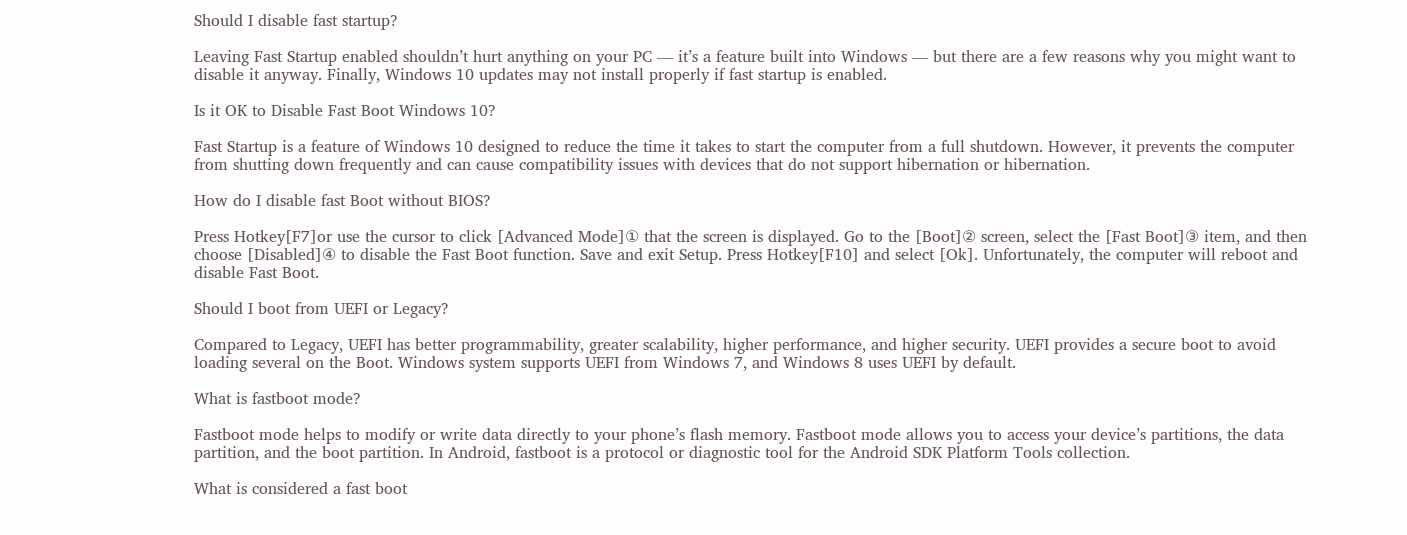Should I disable fast startup?

Leaving Fast Startup enabled shouldn’t hurt anything on your PC — it’s a feature built into Windows — but there are a few reasons why you might want to disable it anyway. Finally, Windows 10 updates may not install properly if fast startup is enabled.

Is it OK to Disable Fast Boot Windows 10?

Fast Startup is a feature of Windows 10 designed to reduce the time it takes to start the computer from a full shutdown. However, it prevents the computer from shutting down frequently and can cause compatibility issues with devices that do not support hibernation or hibernation.

How do I disable fast Boot without BIOS?

Press Hotkey[F7]or use the cursor to click [Advanced Mode]① that the screen is displayed. Go to the [Boot]② screen, select the [Fast Boot]③ item, and then choose [Disabled]④ to disable the Fast Boot function. Save and exit Setup. Press Hotkey[F10] and select [Ok]. Unfortunately, the computer will reboot and disable Fast Boot.

Should I boot from UEFI or Legacy?

Compared to Legacy, UEFI has better programmability, greater scalability, higher performance, and higher security. UEFI provides a secure boot to avoid loading several on the Boot. Windows system supports UEFI from Windows 7, and Windows 8 uses UEFI by default.

What is fastboot mode?

Fastboot mode helps to modify or write data directly to your phone’s flash memory. Fastboot mode allows you to access your device’s partitions, the data partition, and the boot partition. In Android, fastboot is a protocol or diagnostic tool for the Android SDK Platform Tools collection.

What is considered a fast boot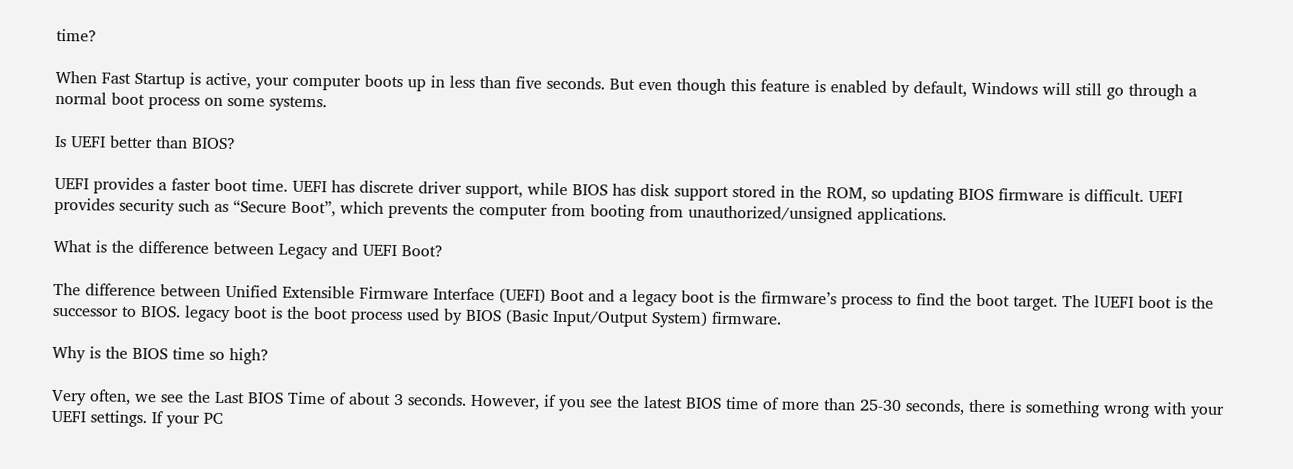time?

When Fast Startup is active, your computer boots up in less than five seconds. But even though this feature is enabled by default, Windows will still go through a normal boot process on some systems.

Is UEFI better than BIOS?

UEFI provides a faster boot time. UEFI has discrete driver support, while BIOS has disk support stored in the ROM, so updating BIOS firmware is difficult. UEFI provides security such as “Secure Boot”, which prevents the computer from booting from unauthorized/unsigned applications.

What is the difference between Legacy and UEFI Boot?

The difference between Unified Extensible Firmware Interface (UEFI) Boot and a legacy boot is the firmware’s process to find the boot target. The lUEFI boot is the successor to BIOS. legacy boot is the boot process used by BIOS (Basic Input/Output System) firmware.

Why is the BIOS time so high?

Very often, we see the Last BIOS Time of about 3 seconds. However, if you see the latest BIOS time of more than 25-30 seconds, there is something wrong with your UEFI settings. If your PC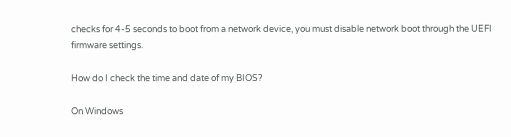checks for 4-5 seconds to boot from a network device, you must disable network boot through the UEFI firmware settings.

How do I check the time and date of my BIOS?

On Windows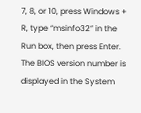7, 8, or 10, press Windows + R, type “msinfo32” in the Run box, then press Enter. The BIOS version number is displayed in the System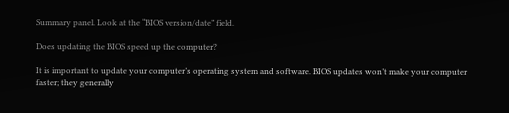Summary panel. Look at the “BIOS version/date” field.

Does updating the BIOS speed up the computer?

It is important to update your computer’s operating system and software. BIOS updates won’t make your computer faster; they generally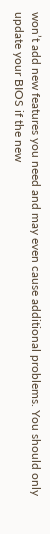won’t add new features you need and may even cause additional problems. You should only update your BIOS if the new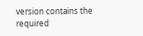version contains the required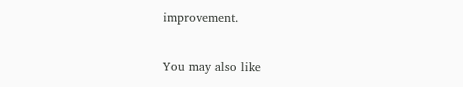improvement.

You may also like